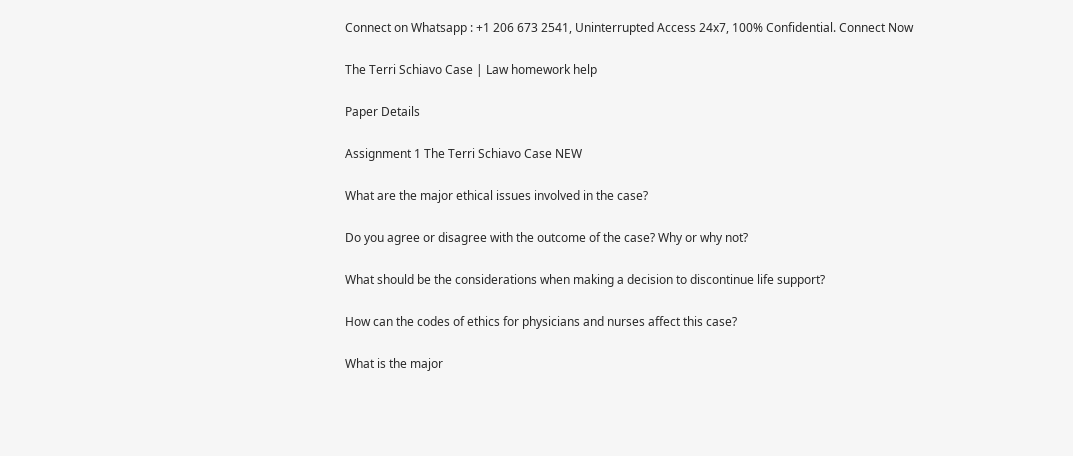Connect on Whatsapp : +1 206 673 2541, Uninterrupted Access 24x7, 100% Confidential. Connect Now

The Terri Schiavo Case | Law homework help

Paper Details

Assignment 1 The Terri Schiavo Case NEW

What are the major ethical issues involved in the case?

Do you agree or disagree with the outcome of the case? Why or why not?

What should be the considerations when making a decision to discontinue life support?

How can the codes of ethics for physicians and nurses affect this case?

What is the major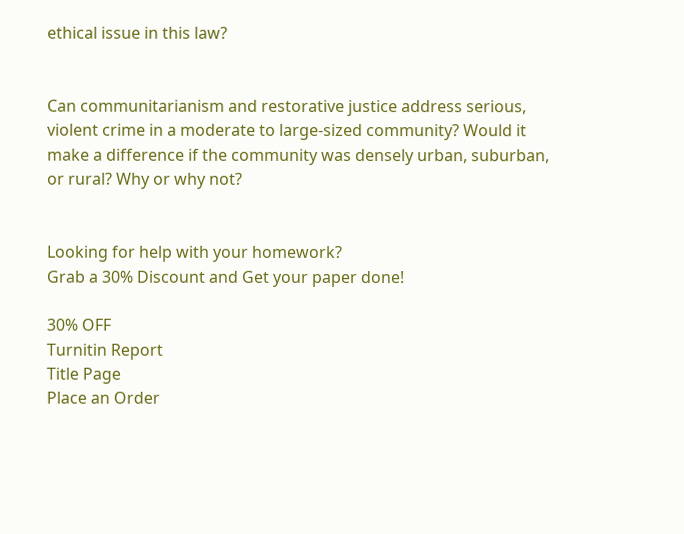ethical issue in this law?


Can communitarianism and restorative justice address serious, violent crime in a moderate to large-sized community? Would it make a difference if the community was densely urban, suburban, or rural? Why or why not?


Looking for help with your homework?
Grab a 30% Discount and Get your paper done!

30% OFF
Turnitin Report
Title Page
Place an Order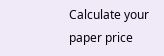Calculate your paper price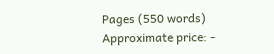Pages (550 words)
Approximate price: -